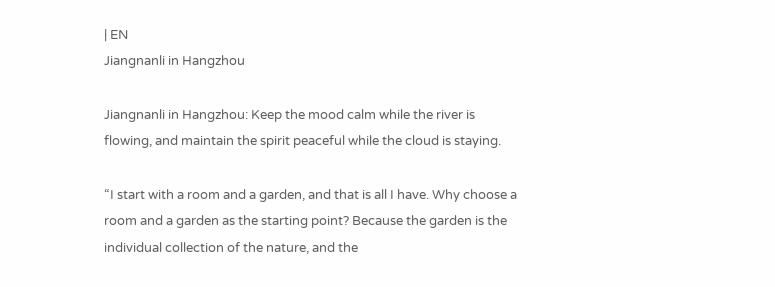| EN
Jiangnanli in Hangzhou

Jiangnanli in Hangzhou: Keep the mood calm while the river is flowing, and maintain the spirit peaceful while the cloud is staying.

“I start with a room and a garden, and that is all I have. Why choose a room and a garden as the starting point? Because the garden is the individual collection of the nature, and the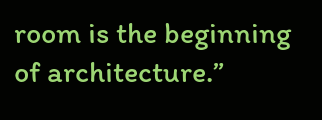room is the beginning of architecture.”